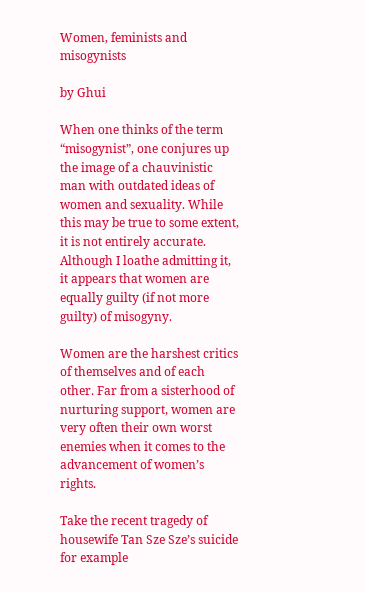Women, feminists and misogynists

by Ghui

When one thinks of the term “misogynist”, one conjures up the image of a chauvinistic man with outdated ideas of women and sexuality. While this may be true to some extent, it is not entirely accurate. Although I loathe admitting it, it appears that women are equally guilty (if not more guilty) of misogyny.

Women are the harshest critics of themselves and of each other. Far from a sisterhood of nurturing support, women are very often their own worst enemies when it comes to the advancement of women’s rights.

Take the recent tragedy of housewife Tan Sze Sze’s suicide for example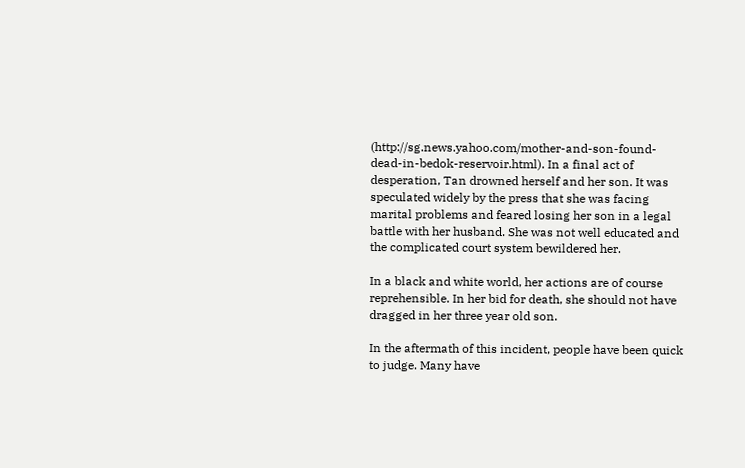(http://sg.news.yahoo.com/mother-and-son-found-dead-in-bedok-reservoir.html). In a final act of desperation, Tan drowned herself and her son. It was speculated widely by the press that she was facing marital problems and feared losing her son in a legal battle with her husband. She was not well educated and the complicated court system bewildered her.

In a black and white world, her actions are of course reprehensible. In her bid for death, she should not have dragged in her three year old son.

In the aftermath of this incident, people have been quick to judge. Many have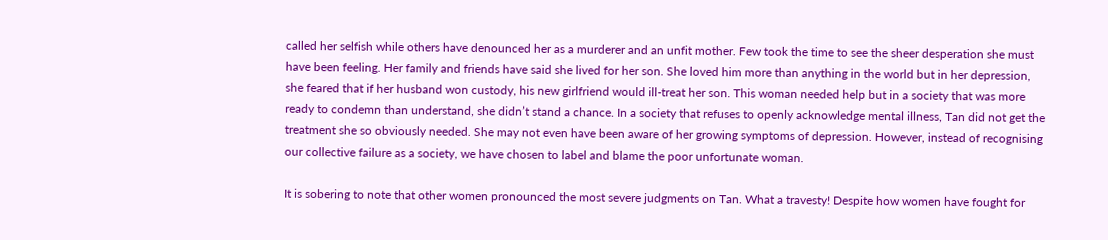called her selfish while others have denounced her as a murderer and an unfit mother. Few took the time to see the sheer desperation she must have been feeling. Her family and friends have said she lived for her son. She loved him more than anything in the world but in her depression, she feared that if her husband won custody, his new girlfriend would ill-treat her son. This woman needed help but in a society that was more ready to condemn than understand, she didn’t stand a chance. In a society that refuses to openly acknowledge mental illness, Tan did not get the treatment she so obviously needed. She may not even have been aware of her growing symptoms of depression. However, instead of recognising our collective failure as a society, we have chosen to label and blame the poor unfortunate woman.

It is sobering to note that other women pronounced the most severe judgments on Tan. What a travesty! Despite how women have fought for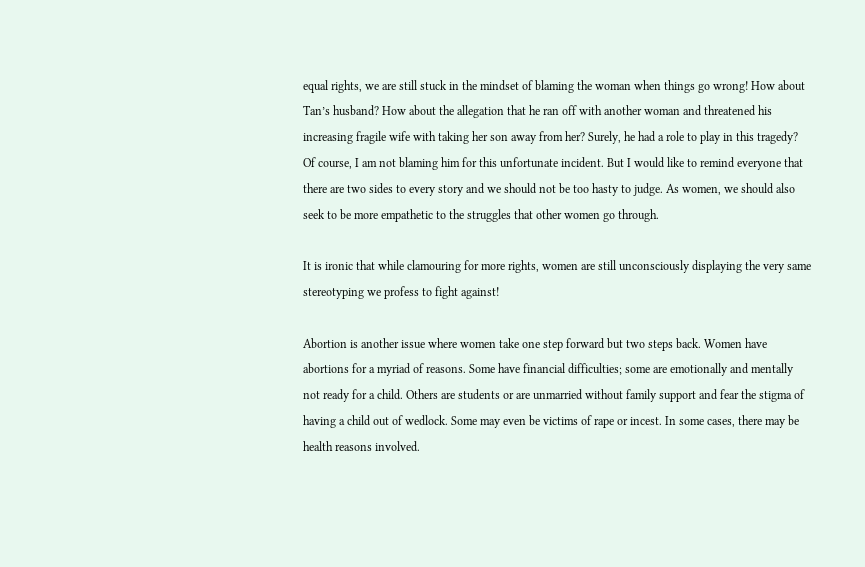equal rights, we are still stuck in the mindset of blaming the woman when things go wrong! How about Tan’s husband? How about the allegation that he ran off with another woman and threatened his increasing fragile wife with taking her son away from her? Surely, he had a role to play in this tragedy? Of course, I am not blaming him for this unfortunate incident. But I would like to remind everyone that there are two sides to every story and we should not be too hasty to judge. As women, we should also seek to be more empathetic to the struggles that other women go through.

It is ironic that while clamouring for more rights, women are still unconsciously displaying the very same stereotyping we profess to fight against!

Abortion is another issue where women take one step forward but two steps back. Women have abortions for a myriad of reasons. Some have financial difficulties; some are emotionally and mentally not ready for a child. Others are students or are unmarried without family support and fear the stigma of having a child out of wedlock. Some may even be victims of rape or incest. In some cases, there may be health reasons involved.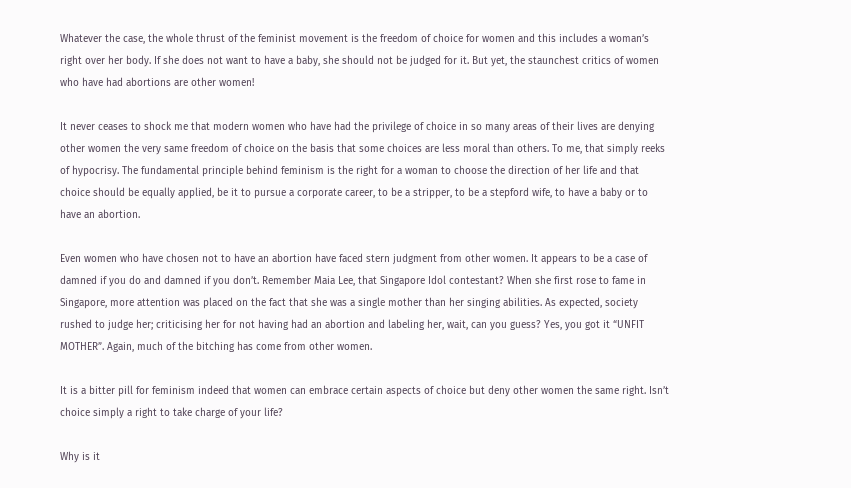Whatever the case, the whole thrust of the feminist movement is the freedom of choice for women and this includes a woman’s right over her body. If she does not want to have a baby, she should not be judged for it. But yet, the staunchest critics of women who have had abortions are other women!

It never ceases to shock me that modern women who have had the privilege of choice in so many areas of their lives are denying other women the very same freedom of choice on the basis that some choices are less moral than others. To me, that simply reeks of hypocrisy. The fundamental principle behind feminism is the right for a woman to choose the direction of her life and that choice should be equally applied, be it to pursue a corporate career, to be a stripper, to be a stepford wife, to have a baby or to have an abortion.

Even women who have chosen not to have an abortion have faced stern judgment from other women. It appears to be a case of damned if you do and damned if you don’t. Remember Maia Lee, that Singapore Idol contestant? When she first rose to fame in Singapore, more attention was placed on the fact that she was a single mother than her singing abilities. As expected, society rushed to judge her; criticising her for not having had an abortion and labeling her, wait, can you guess? Yes, you got it “UNFIT MOTHER”. Again, much of the bitching has come from other women.

It is a bitter pill for feminism indeed that women can embrace certain aspects of choice but deny other women the same right. Isn’t choice simply a right to take charge of your life?

Why is it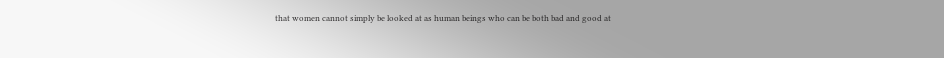that women cannot simply be looked at as human beings who can be both bad and good at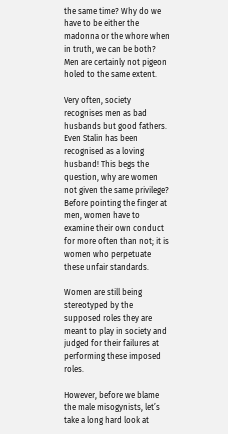the same time? Why do we have to be either the madonna or the whore when in truth, we can be both? Men are certainly not pigeon holed to the same extent.

Very often, society recognises men as bad husbands but good fathers. Even Stalin has been recognised as a loving husband! This begs the question, why are women not given the same privilege? Before pointing the finger at men, women have to examine their own conduct for more often than not; it is women who perpetuate these unfair standards.

Women are still being stereotyped by the supposed roles they are meant to play in society and judged for their failures at performing these imposed roles.

However, before we blame the male misogynists, let’s take a long hard look at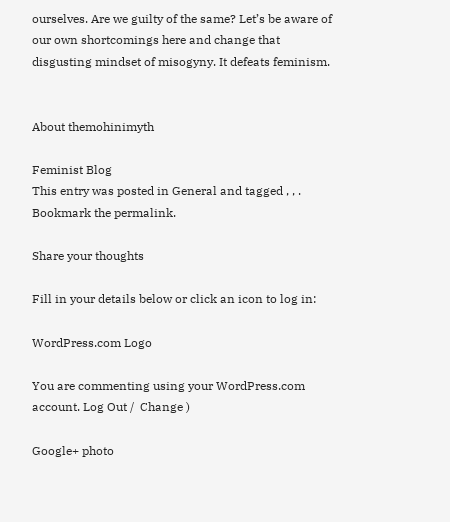ourselves. Are we guilty of the same? Let’s be aware of our own shortcomings here and change that disgusting mindset of misogyny. It defeats feminism.


About themohinimyth

Feminist Blog
This entry was posted in General and tagged , , . Bookmark the permalink.

Share your thoughts

Fill in your details below or click an icon to log in:

WordPress.com Logo

You are commenting using your WordPress.com account. Log Out /  Change )

Google+ photo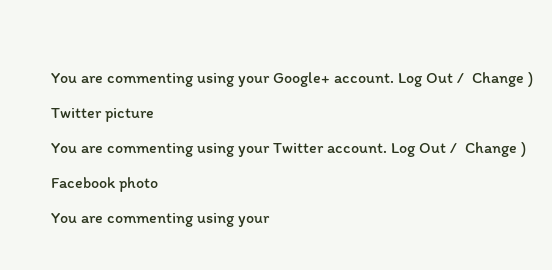You are commenting using your Google+ account. Log Out /  Change )

Twitter picture

You are commenting using your Twitter account. Log Out /  Change )

Facebook photo

You are commenting using your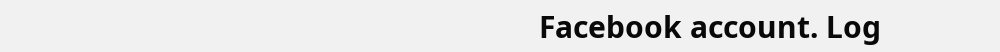Facebook account. Log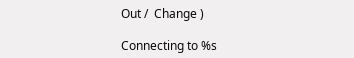Out /  Change )

Connecting to %s